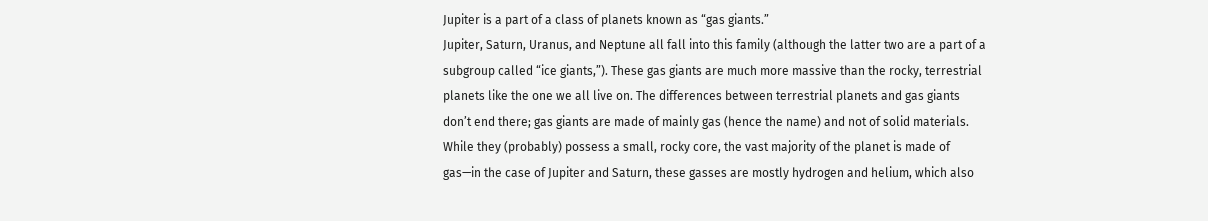Jupiter is a part of a class of planets known as “gas giants.”
Jupiter, Saturn, Uranus, and Neptune all fall into this family (although the latter two are a part of a subgroup called “ice giants,”). These gas giants are much more massive than the rocky, terrestrial planets like the one we all live on. The differences between terrestrial planets and gas giants don’t end there; gas giants are made of mainly gas (hence the name) and not of solid materials. While they (probably) possess a small, rocky core, the vast majority of the planet is made of gas—in the case of Jupiter and Saturn, these gasses are mostly hydrogen and helium, which also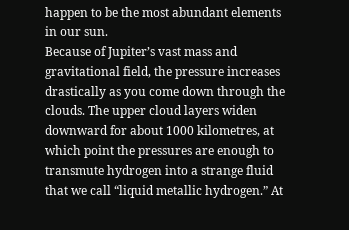happen to be the most abundant elements in our sun.
Because of Jupiter’s vast mass and gravitational field, the pressure increases drastically as you come down through the clouds. The upper cloud layers widen downward for about 1000 kilometres, at which point the pressures are enough to transmute hydrogen into a strange fluid that we call “liquid metallic hydrogen.” At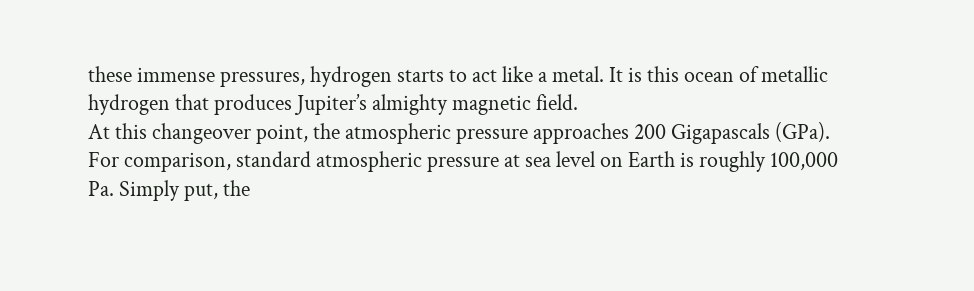these immense pressures, hydrogen starts to act like a metal. It is this ocean of metallic hydrogen that produces Jupiter’s almighty magnetic field.
At this changeover point, the atmospheric pressure approaches 200 Gigapascals (GPa). For comparison, standard atmospheric pressure at sea level on Earth is roughly 100,000 Pa. Simply put, the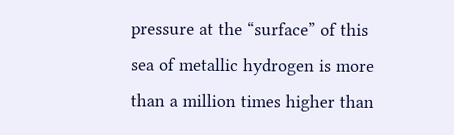pressure at the “surface” of this sea of metallic hydrogen is more than a million times higher than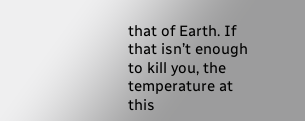that of Earth. If that isn’t enough to kill you, the temperature at this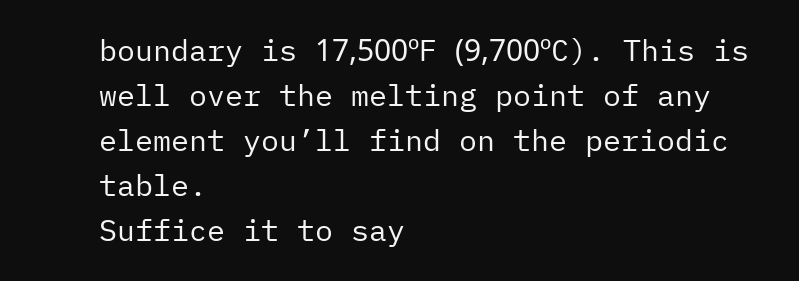boundary is 17,500ºF (9,700ºC). This is well over the melting point of any element you’ll find on the periodic table.
Suffice it to say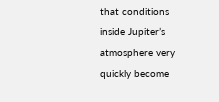that conditions inside Jupiter’s atmosphere very quickly become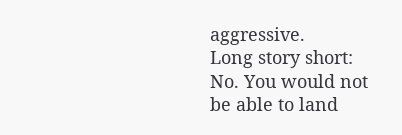aggressive.
Long story short: No. You would not be able to land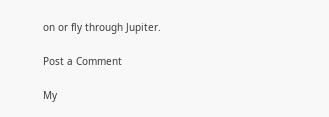on or fly through Jupiter.

Post a Comment

My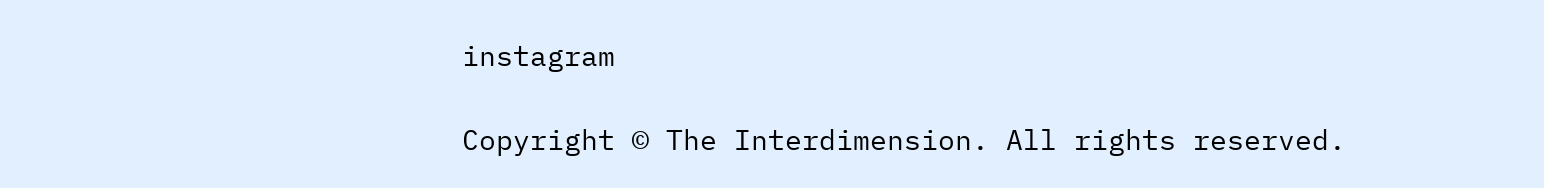instagram

Copyright © The Interdimension. All rights reserved.